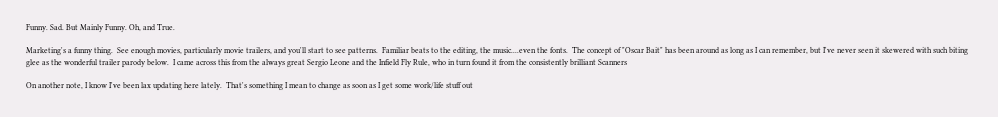Funny. Sad. But Mainly Funny. Oh, and True.

Marketing's a funny thing.  See enough movies, particularly movie trailers, and you'll start to see patterns.  Familiar beats to the editing, the music....even the fonts.  The concept of "Oscar Bait" has been around as long as I can remember, but I've never seen it skewered with such biting glee as the wonderful trailer parody below.  I came across this from the always great Sergio Leone and the Infield Fly Rule, who in turn found it from the consistently brilliant Scanners

On another note, I know I've been lax updating here lately.  That's something I mean to change as soon as I get some work/life stuff out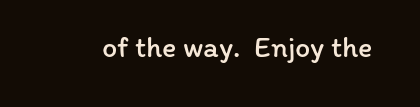of the way.  Enjoy the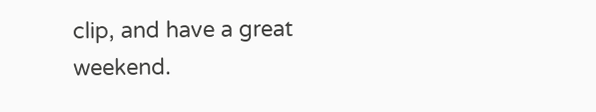clip, and have a great weekend.